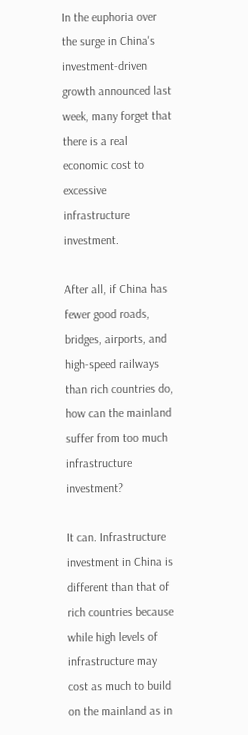In the euphoria over the surge in China's investment-driven growth announced last week, many forget that there is a real economic cost to excessive infrastructure investment.

After all, if China has fewer good roads, bridges, airports, and high-speed railways than rich countries do, how can the mainland suffer from too much infrastructure investment?

It can. Infrastructure investment in China is different than that of rich countries because while high levels of infrastructure may cost as much to build on the mainland as in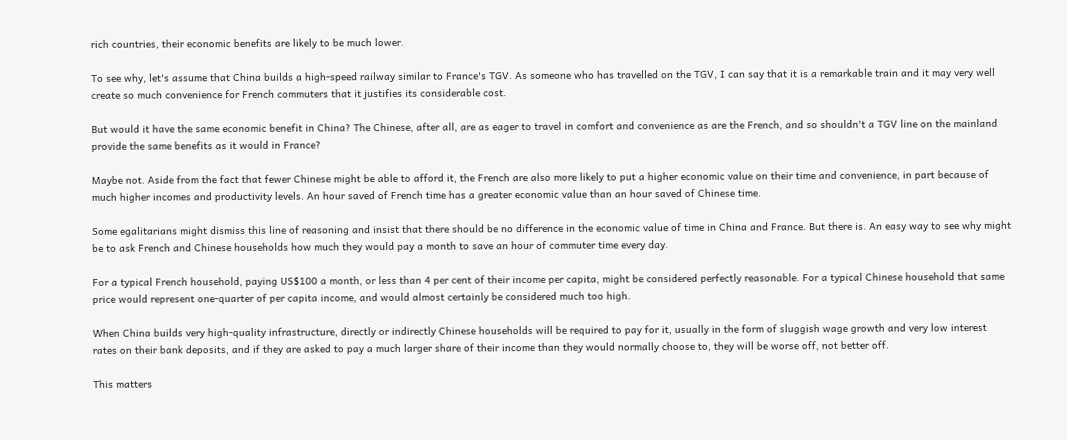rich countries, their economic benefits are likely to be much lower.

To see why, let's assume that China builds a high-speed railway similar to France's TGV. As someone who has travelled on the TGV, I can say that it is a remarkable train and it may very well create so much convenience for French commuters that it justifies its considerable cost.

But would it have the same economic benefit in China? The Chinese, after all, are as eager to travel in comfort and convenience as are the French, and so shouldn't a TGV line on the mainland provide the same benefits as it would in France?

Maybe not. Aside from the fact that fewer Chinese might be able to afford it, the French are also more likely to put a higher economic value on their time and convenience, in part because of much higher incomes and productivity levels. An hour saved of French time has a greater economic value than an hour saved of Chinese time.

Some egalitarians might dismiss this line of reasoning and insist that there should be no difference in the economic value of time in China and France. But there is. An easy way to see why might be to ask French and Chinese households how much they would pay a month to save an hour of commuter time every day.

For a typical French household, paying US$100 a month, or less than 4 per cent of their income per capita, might be considered perfectly reasonable. For a typical Chinese household that same price would represent one-quarter of per capita income, and would almost certainly be considered much too high.

When China builds very high-quality infrastructure, directly or indirectly Chinese households will be required to pay for it, usually in the form of sluggish wage growth and very low interest rates on their bank deposits, and if they are asked to pay a much larger share of their income than they would normally choose to, they will be worse off, not better off.

This matters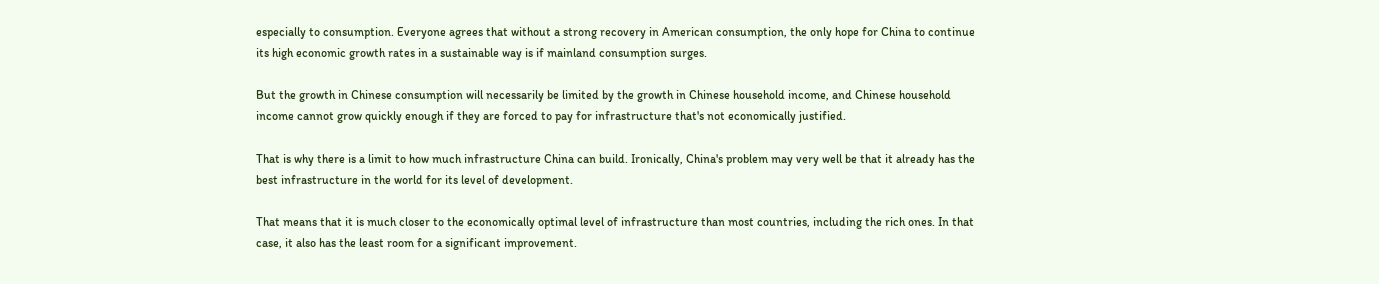especially to consumption. Everyone agrees that without a strong recovery in American consumption, the only hope for China to continue its high economic growth rates in a sustainable way is if mainland consumption surges.

But the growth in Chinese consumption will necessarily be limited by the growth in Chinese household income, and Chinese household income cannot grow quickly enough if they are forced to pay for infrastructure that's not economically justified.

That is why there is a limit to how much infrastructure China can build. Ironically, China's problem may very well be that it already has the best infrastructure in the world for its level of development.

That means that it is much closer to the economically optimal level of infrastructure than most countries, including the rich ones. In that case, it also has the least room for a significant improvement.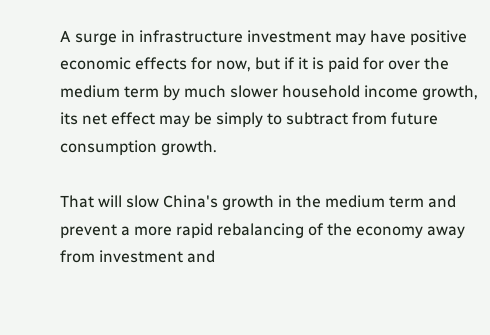A surge in infrastructure investment may have positive economic effects for now, but if it is paid for over the medium term by much slower household income growth, its net effect may be simply to subtract from future consumption growth.

That will slow China's growth in the medium term and prevent a more rapid rebalancing of the economy away from investment and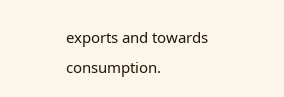exports and towards consumption.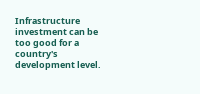Infrastructure investment can be too good for a country's development level.